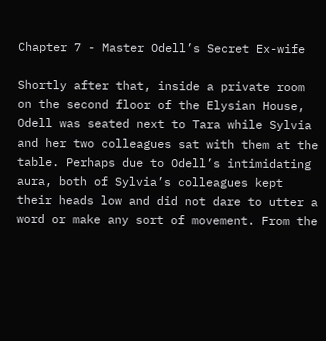Chapter 7 - Master Odell’s Secret Ex-wife

Shortly after that, inside a private room on the second floor of the Elysian House, Odell was seated next to Tara while Sylvia and her two colleagues sat with them at the table. Perhaps due to Odell’s intimidating aura, both of Sylvia’s colleagues kept their heads low and did not dare to utter a word or make any sort of movement. From the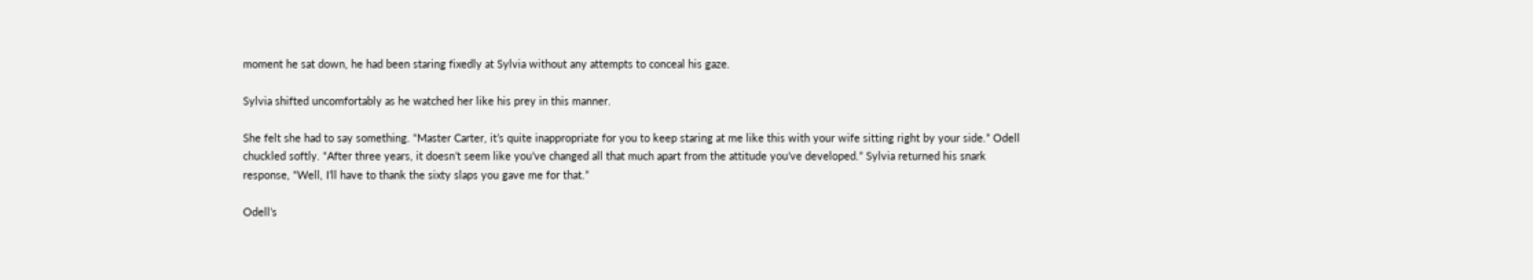moment he sat down, he had been staring fixedly at Sylvia without any attempts to conceal his gaze.

Sylvia shifted uncomfortably as he watched her like his prey in this manner.

She felt she had to say something. “Master Carter, it’s quite inappropriate for you to keep staring at me like this with your wife sitting right by your side.” Odell chuckled softly. “After three years, it doesn’t seem like you’ve changed all that much apart from the attitude you’ve developed.” Sylvia returned his snark response, “Well, I’ll have to thank the sixty slaps you gave me for that.”

Odell’s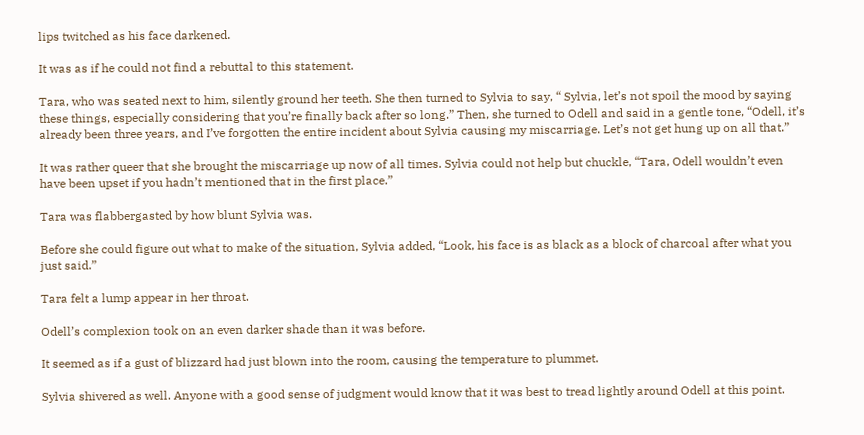lips twitched as his face darkened.

It was as if he could not find a rebuttal to this statement.

Tara, who was seated next to him, silently ground her teeth. She then turned to Sylvia to say, “ Sylvia, let’s not spoil the mood by saying these things, especially considering that you’re finally back after so long.” Then, she turned to Odell and said in a gentle tone, “Odell, it’s already been three years, and I’ve forgotten the entire incident about Sylvia causing my miscarriage. Let’s not get hung up on all that.”

It was rather queer that she brought the miscarriage up now of all times. Sylvia could not help but chuckle, “Tara, Odell wouldn’t even have been upset if you hadn’t mentioned that in the first place.”

Tara was flabbergasted by how blunt Sylvia was.

Before she could figure out what to make of the situation, Sylvia added, “Look, his face is as black as a block of charcoal after what you just said.”

Tara felt a lump appear in her throat.

Odell’s complexion took on an even darker shade than it was before.

It seemed as if a gust of blizzard had just blown into the room, causing the temperature to plummet.

Sylvia shivered as well. Anyone with a good sense of judgment would know that it was best to tread lightly around Odell at this point.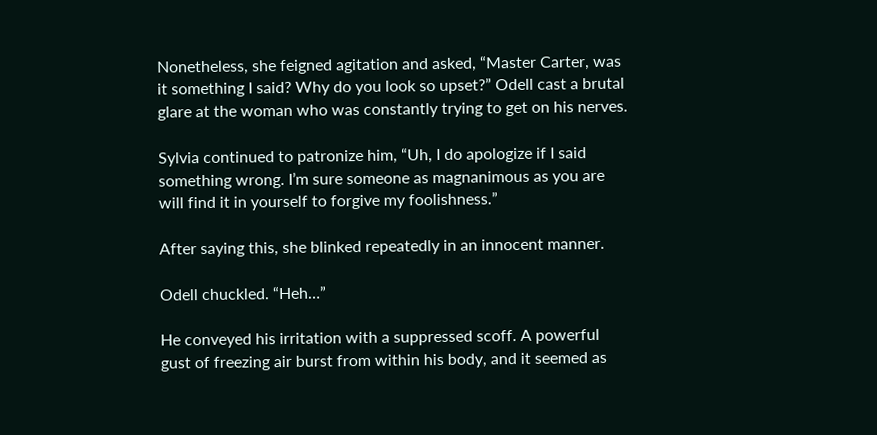Nonetheless, she feigned agitation and asked, “Master Carter, was it something I said? Why do you look so upset?” Odell cast a brutal glare at the woman who was constantly trying to get on his nerves.

Sylvia continued to patronize him, “Uh, I do apologize if I said something wrong. I’m sure someone as magnanimous as you are will find it in yourself to forgive my foolishness.”

After saying this, she blinked repeatedly in an innocent manner.

Odell chuckled. “Heh…”

He conveyed his irritation with a suppressed scoff. A powerful gust of freezing air burst from within his body, and it seemed as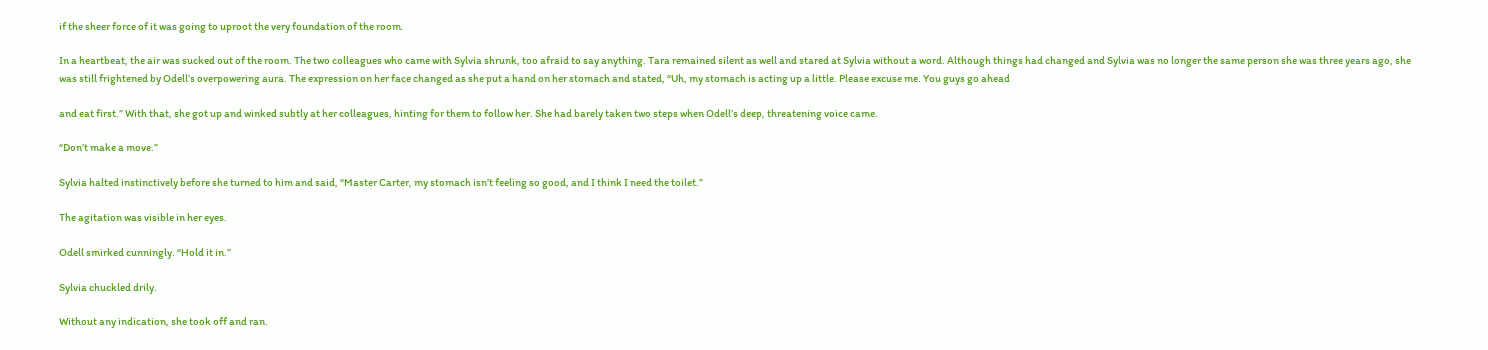if the sheer force of it was going to uproot the very foundation of the room.

In a heartbeat, the air was sucked out of the room. The two colleagues who came with Sylvia shrunk, too afraid to say anything. Tara remained silent as well and stared at Sylvia without a word. Although things had changed and Sylvia was no longer the same person she was three years ago, she was still frightened by Odell’s overpowering aura. The expression on her face changed as she put a hand on her stomach and stated, “Uh, my stomach is acting up a little. Please excuse me. You guys go ahead

and eat first.” With that, she got up and winked subtly at her colleagues, hinting for them to follow her. She had barely taken two steps when Odell’s deep, threatening voice came.

“Don’t make a move.”

Sylvia halted instinctively before she turned to him and said, “Master Carter, my stomach isn’t feeling so good, and I think I need the toilet.”

The agitation was visible in her eyes.

Odell smirked cunningly. “Hold it in.”

Sylvia chuckled drily.

Without any indication, she took off and ran.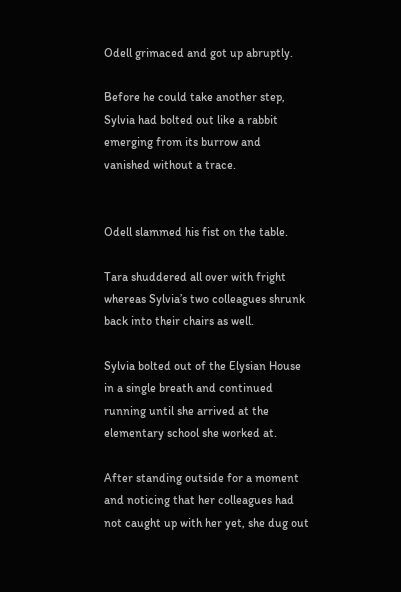Odell grimaced and got up abruptly.

Before he could take another step, Sylvia had bolted out like a rabbit emerging from its burrow and vanished without a trace.


Odell slammed his fist on the table.

Tara shuddered all over with fright whereas Sylvia’s two colleagues shrunk back into their chairs as well.

Sylvia bolted out of the Elysian House in a single breath and continued running until she arrived at the elementary school she worked at.

After standing outside for a moment and noticing that her colleagues had not caught up with her yet, she dug out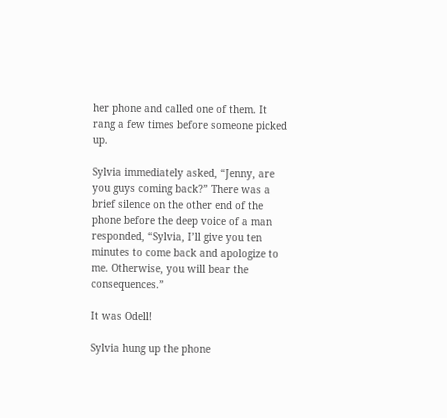her phone and called one of them. It rang a few times before someone picked up.

Sylvia immediately asked, “Jenny, are you guys coming back?” There was a brief silence on the other end of the phone before the deep voice of a man responded, “Sylvia, I’ll give you ten minutes to come back and apologize to me. Otherwise, you will bear the consequences.”

It was Odell!

Sylvia hung up the phone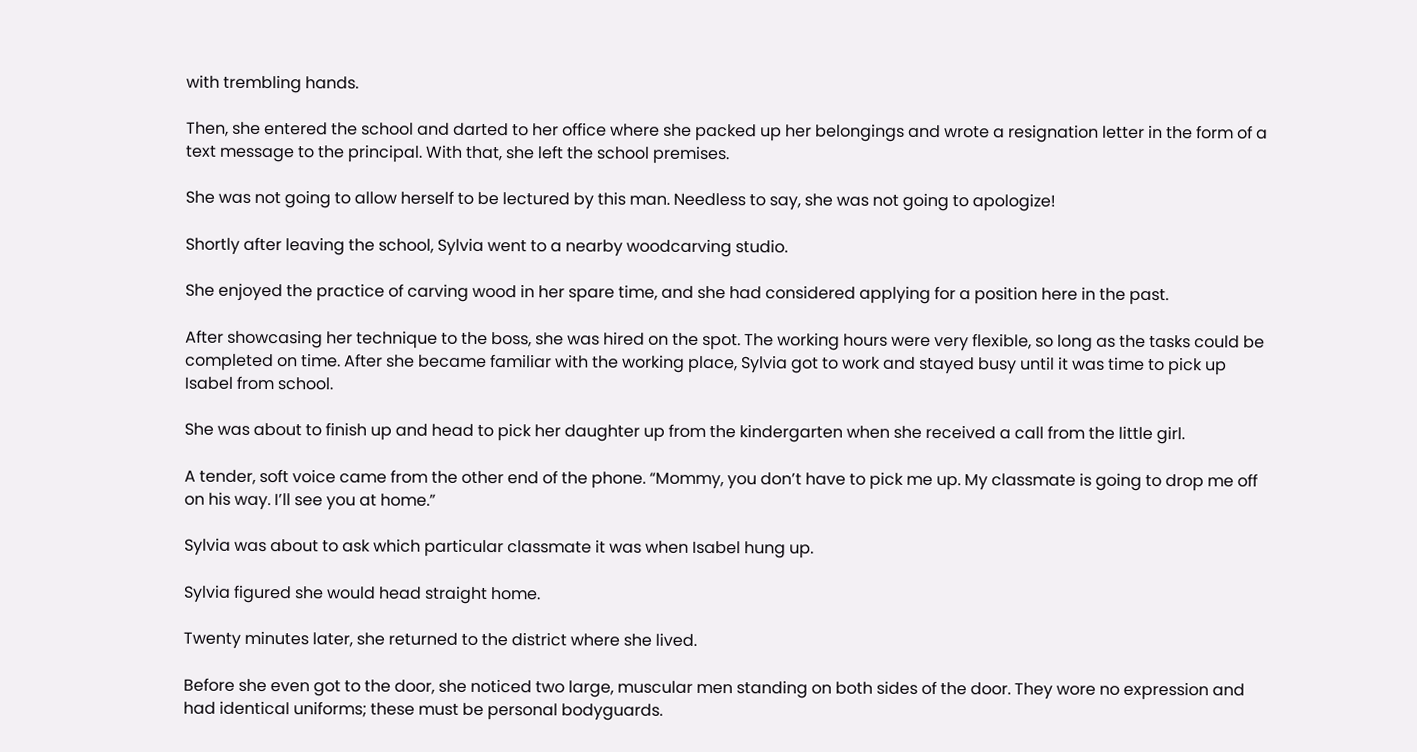with trembling hands.

Then, she entered the school and darted to her office where she packed up her belongings and wrote a resignation letter in the form of a text message to the principal. With that, she left the school premises.

She was not going to allow herself to be lectured by this man. Needless to say, she was not going to apologize!

Shortly after leaving the school, Sylvia went to a nearby woodcarving studio.

She enjoyed the practice of carving wood in her spare time, and she had considered applying for a position here in the past.

After showcasing her technique to the boss, she was hired on the spot. The working hours were very flexible, so long as the tasks could be completed on time. After she became familiar with the working place, Sylvia got to work and stayed busy until it was time to pick up Isabel from school.

She was about to finish up and head to pick her daughter up from the kindergarten when she received a call from the little girl.

A tender, soft voice came from the other end of the phone. “Mommy, you don’t have to pick me up. My classmate is going to drop me off on his way. I’ll see you at home.”

Sylvia was about to ask which particular classmate it was when Isabel hung up.

Sylvia figured she would head straight home.

Twenty minutes later, she returned to the district where she lived.

Before she even got to the door, she noticed two large, muscular men standing on both sides of the door. They wore no expression and had identical uniforms; these must be personal bodyguards.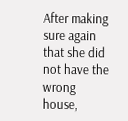After making sure again that she did not have the wrong house,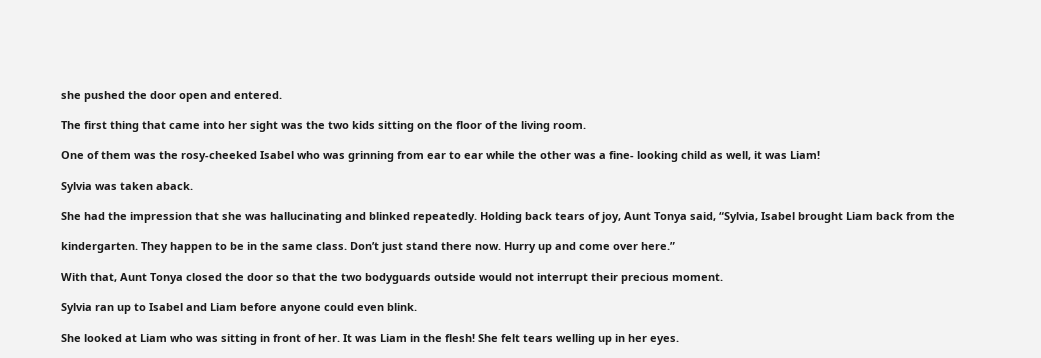she pushed the door open and entered.

The first thing that came into her sight was the two kids sitting on the floor of the living room.

One of them was the rosy-cheeked Isabel who was grinning from ear to ear while the other was a fine- looking child as well, it was Liam!

Sylvia was taken aback.

She had the impression that she was hallucinating and blinked repeatedly. Holding back tears of joy, Aunt Tonya said, “Sylvia, Isabel brought Liam back from the

kindergarten. They happen to be in the same class. Don’t just stand there now. Hurry up and come over here.”

With that, Aunt Tonya closed the door so that the two bodyguards outside would not interrupt their precious moment.

Sylvia ran up to Isabel and Liam before anyone could even blink.

She looked at Liam who was sitting in front of her. It was Liam in the flesh! She felt tears welling up in her eyes.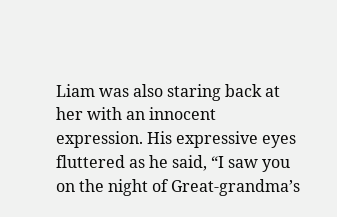Liam was also staring back at her with an innocent expression. His expressive eyes fluttered as he said, “I saw you on the night of Great-grandma’s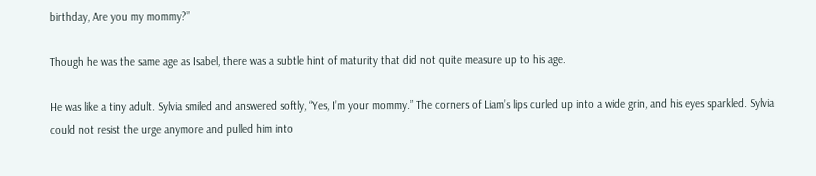birthday, Are you my mommy?”

Though he was the same age as Isabel, there was a subtle hint of maturity that did not quite measure up to his age.

He was like a tiny adult. Sylvia smiled and answered softly, “Yes, I’m your mommy.” The corners of Liam’s lips curled up into a wide grin, and his eyes sparkled. Sylvia could not resist the urge anymore and pulled him into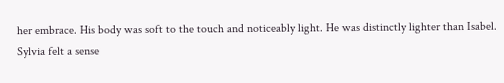her embrace. His body was soft to the touch and noticeably light. He was distinctly lighter than Isabel. Sylvia felt a sense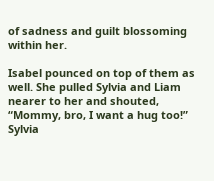of sadness and guilt blossoming within her.

Isabel pounced on top of them as well. She pulled Sylvia and Liam nearer to her and shouted, “Mommy, bro, I want a hug too!” Sylvia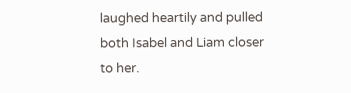laughed heartily and pulled both Isabel and Liam closer to her.